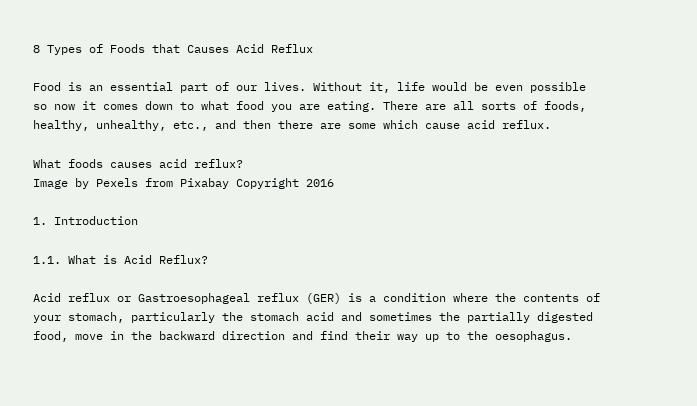8 Types of Foods that Causes Acid Reflux

Food is an essential part of our lives. Without it, life would be even possible so now it comes down to what food you are eating. There are all sorts of foods, healthy, unhealthy, etc., and then there are some which cause acid reflux.

What foods causes acid reflux?
Image by Pexels from Pixabay Copyright 2016

1. Introduction

1.1. What is Acid Reflux?

Acid reflux or Gastroesophageal reflux (GER) is a condition where the contents of your stomach, particularly the stomach acid and sometimes the partially digested food, move in the backward direction and find their way up to the oesophagus.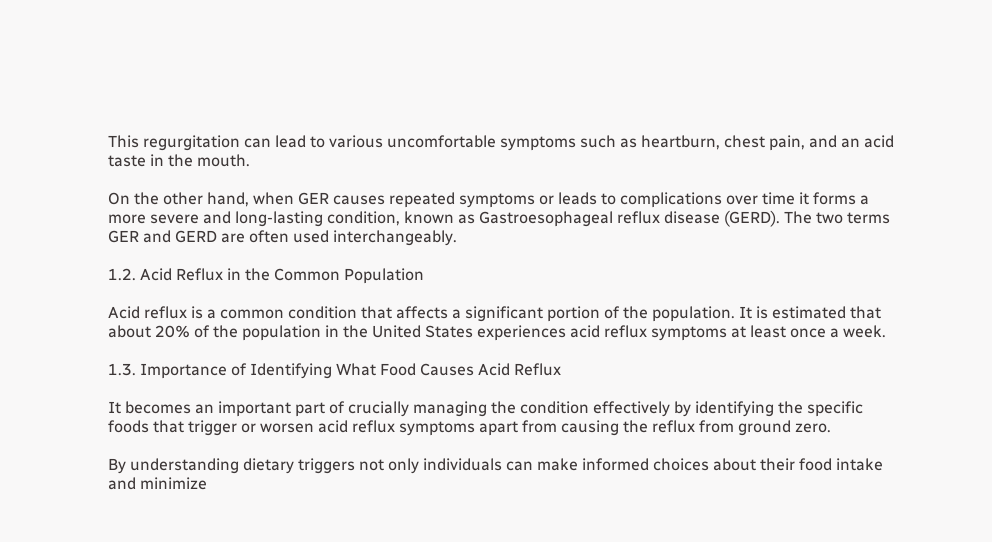This regurgitation can lead to various uncomfortable symptoms such as heartburn, chest pain, and an acid taste in the mouth.

On the other hand, when GER causes repeated symptoms or leads to complications over time it forms a more severe and long-lasting condition, known as Gastroesophageal reflux disease (GERD). The two terms GER and GERD are often used interchangeably.

1.2. Acid Reflux in the Common Population

Acid reflux is a common condition that affects a significant portion of the population. It is estimated that about 20% of the population in the United States experiences acid reflux symptoms at least once a week.

1.3. Importance of Identifying What Food Causes Acid Reflux

It becomes an important part of crucially managing the condition effectively by identifying the specific foods that trigger or worsen acid reflux symptoms apart from causing the reflux from ground zero.

By understanding dietary triggers not only individuals can make informed choices about their food intake and minimize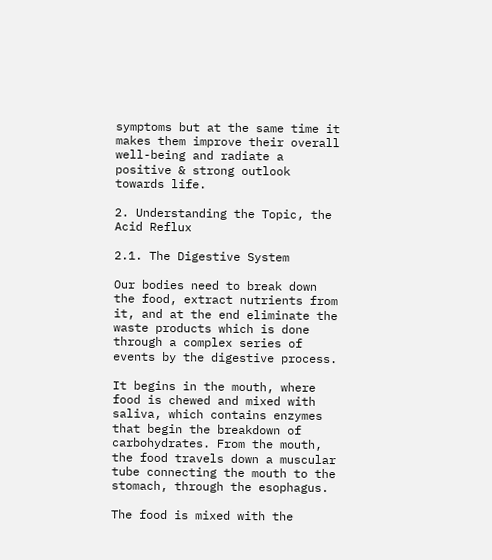symptoms but at the same time it makes them improve their overall well-being and radiate a positive & strong outlook towards life.

2. Understanding the Topic, the Acid Reflux

2.1. The Digestive System

Our bodies need to break down the food, extract nutrients from it, and at the end eliminate the waste products which is done through a complex series of events by the digestive process.

It begins in the mouth, where food is chewed and mixed with saliva, which contains enzymes that begin the breakdown of carbohydrates. From the mouth, the food travels down a muscular tube connecting the mouth to the stomach, through the esophagus.

The food is mixed with the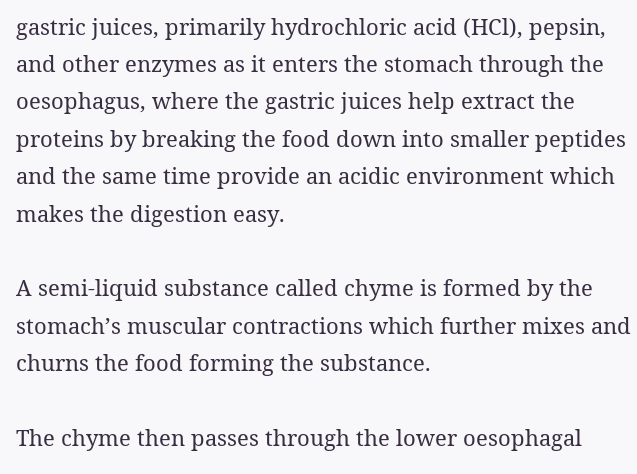gastric juices, primarily hydrochloric acid (HCl), pepsin, and other enzymes as it enters the stomach through the oesophagus, where the gastric juices help extract the proteins by breaking the food down into smaller peptides and the same time provide an acidic environment which makes the digestion easy.

A semi-liquid substance called chyme is formed by the stomach’s muscular contractions which further mixes and churns the food forming the substance.

The chyme then passes through the lower oesophagal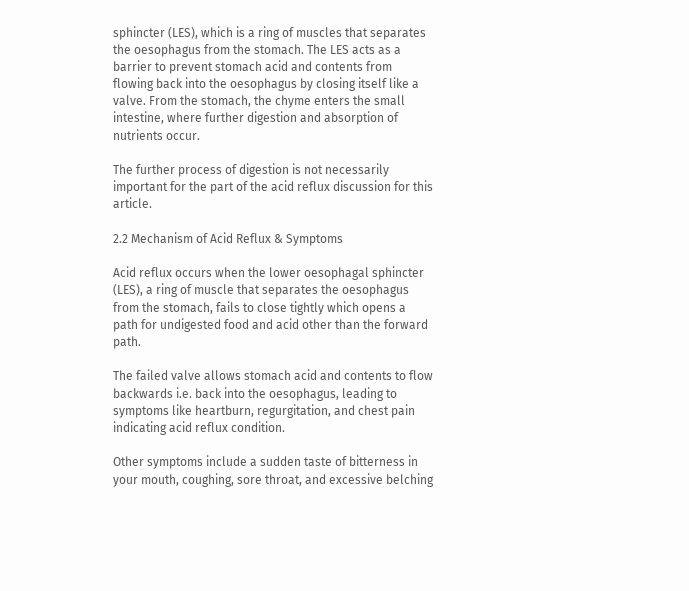sphincter (LES), which is a ring of muscles that separates the oesophagus from the stomach. The LES acts as a barrier to prevent stomach acid and contents from flowing back into the oesophagus by closing itself like a valve. From the stomach, the chyme enters the small intestine, where further digestion and absorption of nutrients occur.

The further process of digestion is not necessarily important for the part of the acid reflux discussion for this article.

2.2 Mechanism of Acid Reflux & Symptoms

Acid reflux occurs when the lower oesophagal sphincter (LES), a ring of muscle that separates the oesophagus from the stomach, fails to close tightly which opens a path for undigested food and acid other than the forward path.

The failed valve allows stomach acid and contents to flow backwards i.e. back into the oesophagus, leading to symptoms like heartburn, regurgitation, and chest pain indicating acid reflux condition.

Other symptoms include a sudden taste of bitterness in your mouth, coughing, sore throat, and excessive belching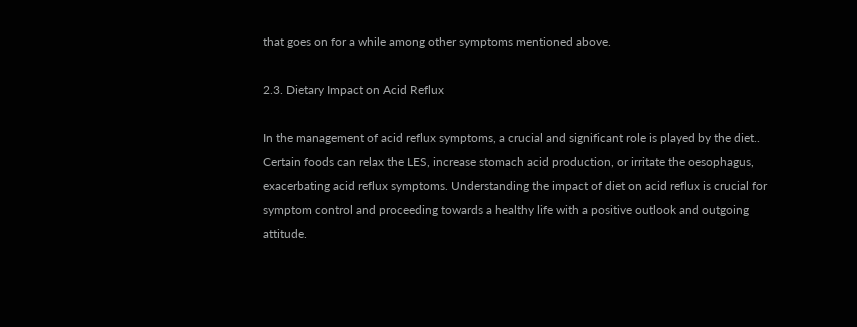that goes on for a while among other symptoms mentioned above.

2.3. Dietary Impact on Acid Reflux

In the management of acid reflux symptoms, a crucial and significant role is played by the diet.. Certain foods can relax the LES, increase stomach acid production, or irritate the oesophagus, exacerbating acid reflux symptoms. Understanding the impact of diet on acid reflux is crucial for symptom control and proceeding towards a healthy life with a positive outlook and outgoing attitude.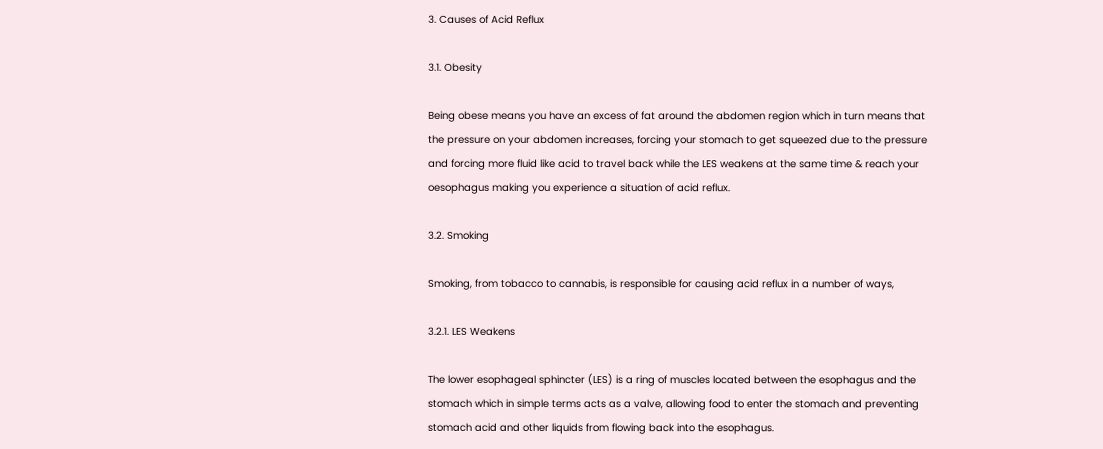3. Causes of Acid Reflux

3.1. Obesity

Being obese means you have an excess of fat around the abdomen region which in turn means that the pressure on your abdomen increases, forcing your stomach to get squeezed due to the pressure and forcing more fluid like acid to travel back while the LES weakens at the same time & reach your oesophagus making you experience a situation of acid reflux.

3.2. Smoking

Smoking, from tobacco to cannabis, is responsible for causing acid reflux in a number of ways,

3.2.1. LES Weakens

The lower esophageal sphincter (LES) is a ring of muscles located between the esophagus and the stomach which in simple terms acts as a valve, allowing food to enter the stomach and preventing stomach acid and other liquids from flowing back into the esophagus.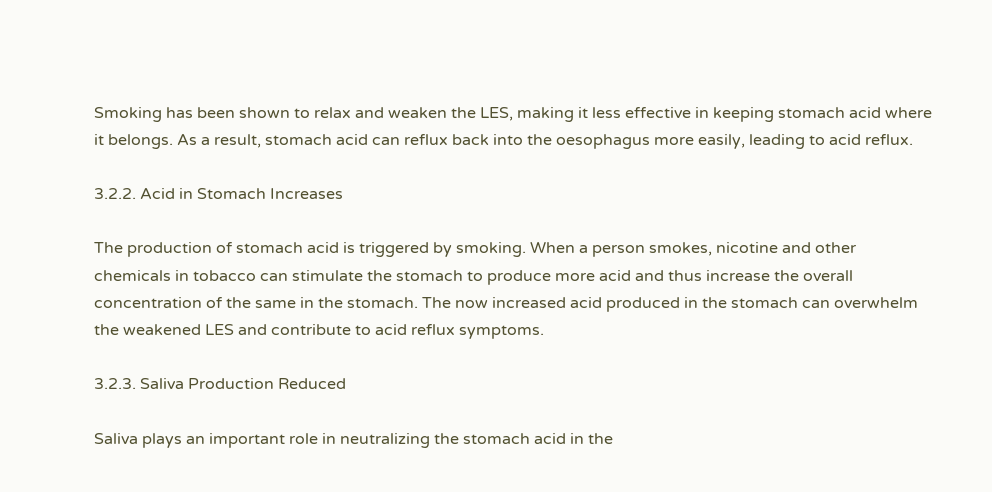Smoking has been shown to relax and weaken the LES, making it less effective in keeping stomach acid where it belongs. As a result, stomach acid can reflux back into the oesophagus more easily, leading to acid reflux.

3.2.2. Acid in Stomach Increases

The production of stomach acid is triggered by smoking. When a person smokes, nicotine and other chemicals in tobacco can stimulate the stomach to produce more acid and thus increase the overall concentration of the same in the stomach. The now increased acid produced in the stomach can overwhelm the weakened LES and contribute to acid reflux symptoms.

3.2.3. Saliva Production Reduced

Saliva plays an important role in neutralizing the stomach acid in the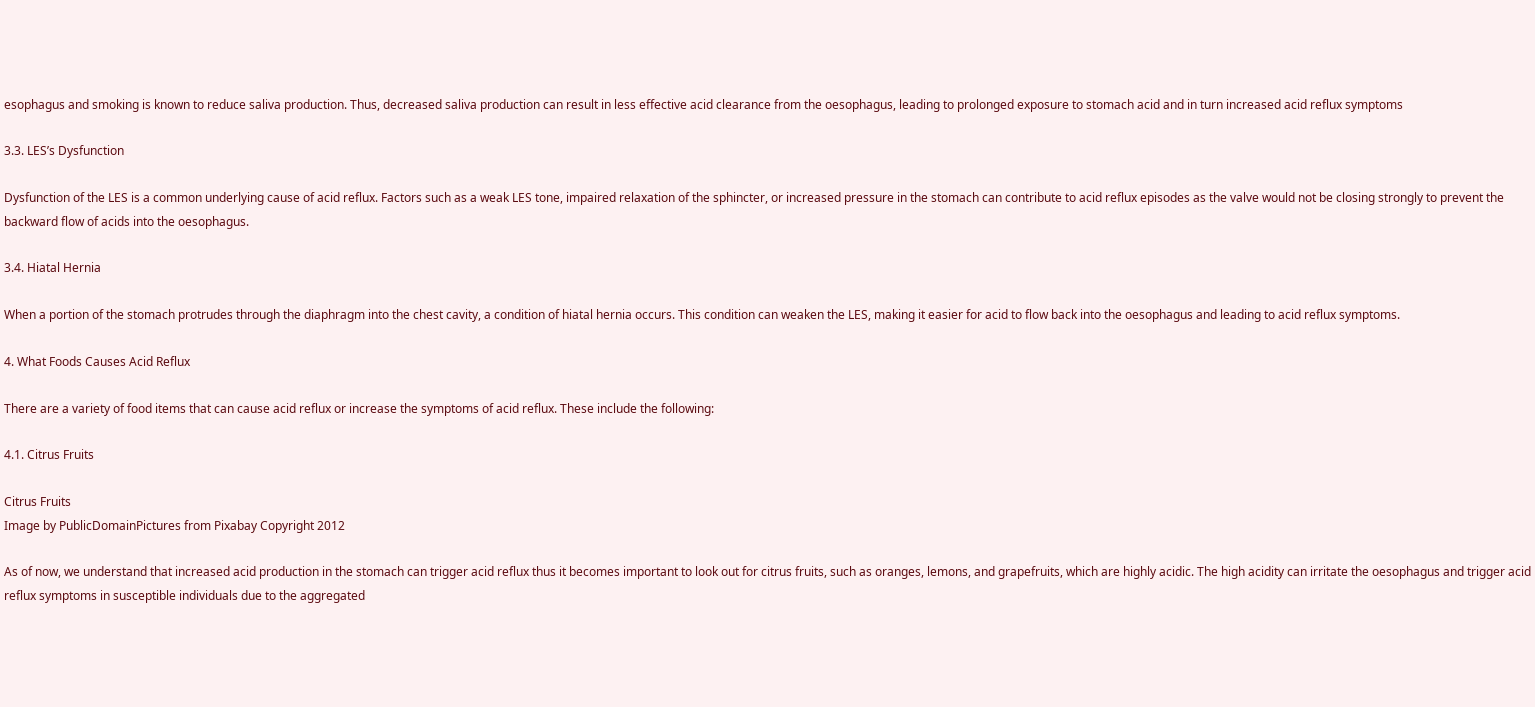esophagus and smoking is known to reduce saliva production. Thus, decreased saliva production can result in less effective acid clearance from the oesophagus, leading to prolonged exposure to stomach acid and in turn increased acid reflux symptoms

3.3. LES’s Dysfunction

Dysfunction of the LES is a common underlying cause of acid reflux. Factors such as a weak LES tone, impaired relaxation of the sphincter, or increased pressure in the stomach can contribute to acid reflux episodes as the valve would not be closing strongly to prevent the backward flow of acids into the oesophagus.

3.4. Hiatal Hernia

When a portion of the stomach protrudes through the diaphragm into the chest cavity, a condition of hiatal hernia occurs. This condition can weaken the LES, making it easier for acid to flow back into the oesophagus and leading to acid reflux symptoms.

4. What Foods Causes Acid Reflux

There are a variety of food items that can cause acid reflux or increase the symptoms of acid reflux. These include the following:

4.1. Citrus Fruits

Citrus Fruits
Image by PublicDomainPictures from Pixabay Copyright 2012

As of now, we understand that increased acid production in the stomach can trigger acid reflux thus it becomes important to look out for citrus fruits, such as oranges, lemons, and grapefruits, which are highly acidic. The high acidity can irritate the oesophagus and trigger acid reflux symptoms in susceptible individuals due to the aggregated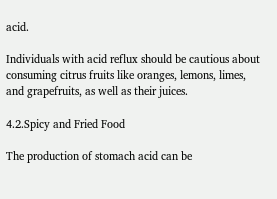acid.

Individuals with acid reflux should be cautious about consuming citrus fruits like oranges, lemons, limes, and grapefruits, as well as their juices.

4.2.Spicy and Fried Food

The production of stomach acid can be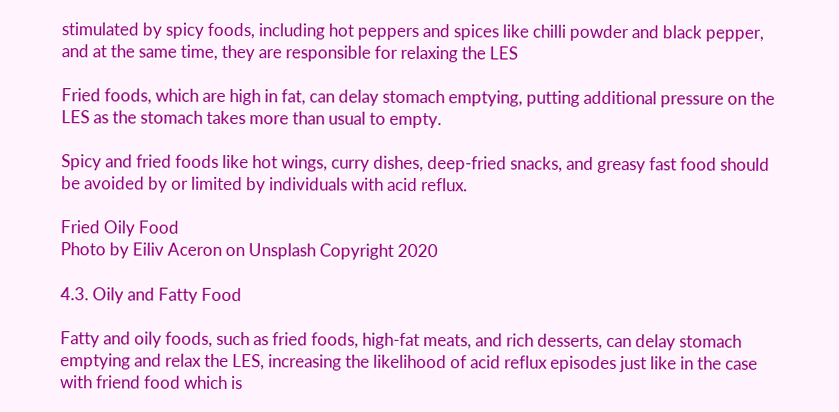stimulated by spicy foods, including hot peppers and spices like chilli powder and black pepper, and at the same time, they are responsible for relaxing the LES

Fried foods, which are high in fat, can delay stomach emptying, putting additional pressure on the LES as the stomach takes more than usual to empty.

Spicy and fried foods like hot wings, curry dishes, deep-fried snacks, and greasy fast food should be avoided by or limited by individuals with acid reflux.

Fried Oily Food
Photo by Eiliv Aceron on Unsplash Copyright 2020

4.3. Oily and Fatty Food

Fatty and oily foods, such as fried foods, high-fat meats, and rich desserts, can delay stomach emptying and relax the LES, increasing the likelihood of acid reflux episodes just like in the case with friend food which is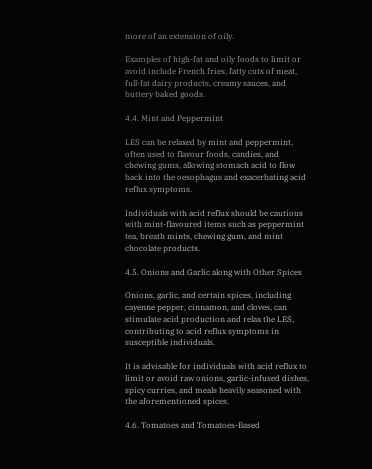more of an extension of oily.

Examples of high-fat and oily foods to limit or avoid include French fries, fatty cuts of meat, full-fat dairy products, creamy sauces, and buttery baked goods.

4.4. Mint and Peppermint

LES can be relaxed by mint and peppermint, often used to flavour foods, candies, and chewing gums, allowing stomach acid to flow back into the oesophagus and exacerbating acid reflux symptoms.

Individuals with acid reflux should be cautious with mint-flavoured items such as peppermint tea, breath mints, chewing gum, and mint chocolate products.

4.5. Onions and Garlic along with Other Spices

Onions, garlic, and certain spices, including cayenne pepper, cinnamon, and cloves, can stimulate acid production and relax the LES, contributing to acid reflux symptoms in susceptible individuals.

It is advisable for individuals with acid reflux to limit or avoid raw onions, garlic-infused dishes, spicy curries, and meals heavily seasoned with the aforementioned spices.

4.6. Tomatoes and Tomatoes-Based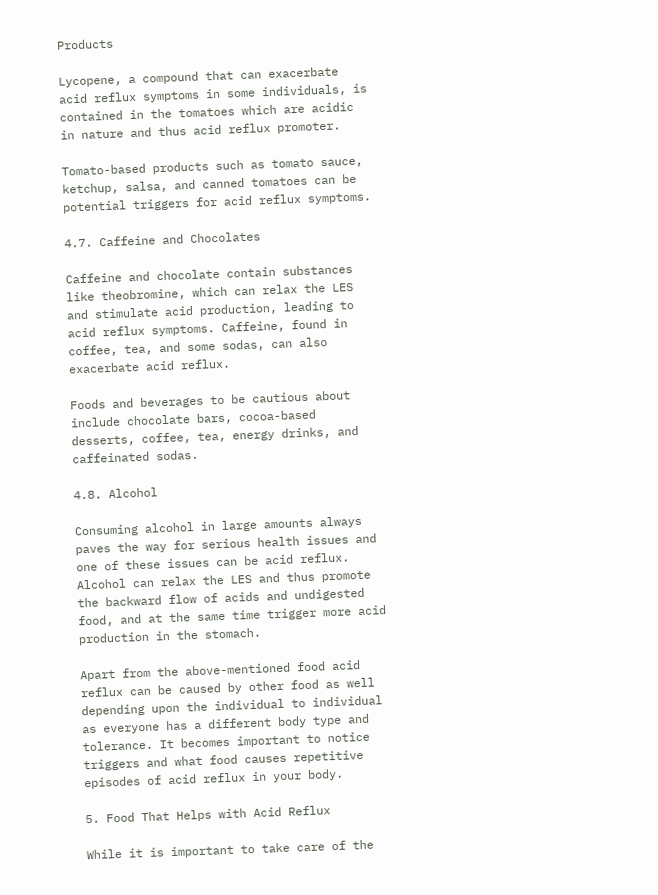Products

Lycopene, a compound that can exacerbate acid reflux symptoms in some individuals, is contained in the tomatoes which are acidic in nature and thus acid reflux promoter.

Tomato-based products such as tomato sauce, ketchup, salsa, and canned tomatoes can be potential triggers for acid reflux symptoms.

4.7. Caffeine and Chocolates

Caffeine and chocolate contain substances like theobromine, which can relax the LES and stimulate acid production, leading to acid reflux symptoms. Caffeine, found in coffee, tea, and some sodas, can also exacerbate acid reflux.

Foods and beverages to be cautious about include chocolate bars, cocoa-based desserts, coffee, tea, energy drinks, and caffeinated sodas.

4.8. Alcohol

Consuming alcohol in large amounts always paves the way for serious health issues and one of these issues can be acid reflux. Alcohol can relax the LES and thus promote the backward flow of acids and undigested food, and at the same time trigger more acid production in the stomach.

Apart from the above-mentioned food acid reflux can be caused by other food as well depending upon the individual to individual as everyone has a different body type and tolerance. It becomes important to notice triggers and what food causes repetitive episodes of acid reflux in your body.

5. Food That Helps with Acid Reflux

While it is important to take care of the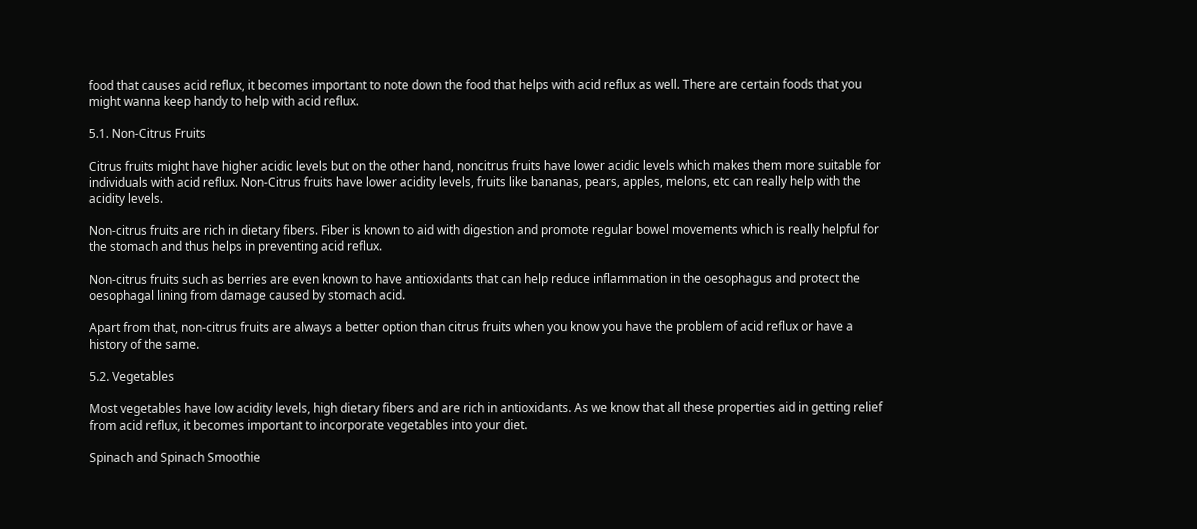food that causes acid reflux, it becomes important to note down the food that helps with acid reflux as well. There are certain foods that you might wanna keep handy to help with acid reflux.

5.1. Non-Citrus Fruits

Citrus fruits might have higher acidic levels but on the other hand, noncitrus fruits have lower acidic levels which makes them more suitable for individuals with acid reflux. Non-Citrus fruits have lower acidity levels, fruits like bananas, pears, apples, melons, etc can really help with the acidity levels.

Non-citrus fruits are rich in dietary fibers. Fiber is known to aid with digestion and promote regular bowel movements which is really helpful for the stomach and thus helps in preventing acid reflux.

Non-citrus fruits such as berries are even known to have antioxidants that can help reduce inflammation in the oesophagus and protect the oesophagal lining from damage caused by stomach acid.

Apart from that, non-citrus fruits are always a better option than citrus fruits when you know you have the problem of acid reflux or have a history of the same.

5.2. Vegetables

Most vegetables have low acidity levels, high dietary fibers and are rich in antioxidants. As we know that all these properties aid in getting relief from acid reflux, it becomes important to incorporate vegetables into your diet.

Spinach and Spinach Smoothie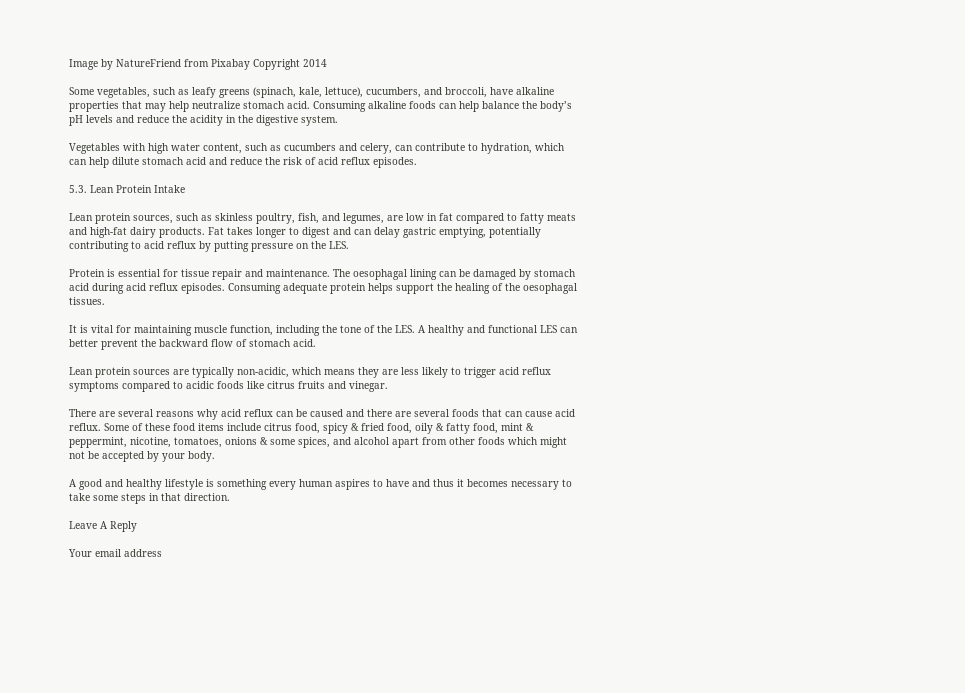Image by NatureFriend from Pixabay Copyright 2014

Some vegetables, such as leafy greens (spinach, kale, lettuce), cucumbers, and broccoli, have alkaline properties that may help neutralize stomach acid. Consuming alkaline foods can help balance the body’s pH levels and reduce the acidity in the digestive system.

Vegetables with high water content, such as cucumbers and celery, can contribute to hydration, which can help dilute stomach acid and reduce the risk of acid reflux episodes.

5.3. Lean Protein Intake

Lean protein sources, such as skinless poultry, fish, and legumes, are low in fat compared to fatty meats and high-fat dairy products. Fat takes longer to digest and can delay gastric emptying, potentially contributing to acid reflux by putting pressure on the LES.

Protein is essential for tissue repair and maintenance. The oesophagal lining can be damaged by stomach acid during acid reflux episodes. Consuming adequate protein helps support the healing of the oesophagal tissues.

It is vital for maintaining muscle function, including the tone of the LES. A healthy and functional LES can better prevent the backward flow of stomach acid.

Lean protein sources are typically non-acidic, which means they are less likely to trigger acid reflux symptoms compared to acidic foods like citrus fruits and vinegar.

There are several reasons why acid reflux can be caused and there are several foods that can cause acid reflux. Some of these food items include citrus food, spicy & fried food, oily & fatty food, mint & peppermint, nicotine, tomatoes, onions & some spices, and alcohol apart from other foods which might not be accepted by your body.

A good and healthy lifestyle is something every human aspires to have and thus it becomes necessary to take some steps in that direction.

Leave A Reply

Your email address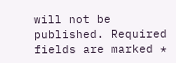will not be published. Required fields are marked *